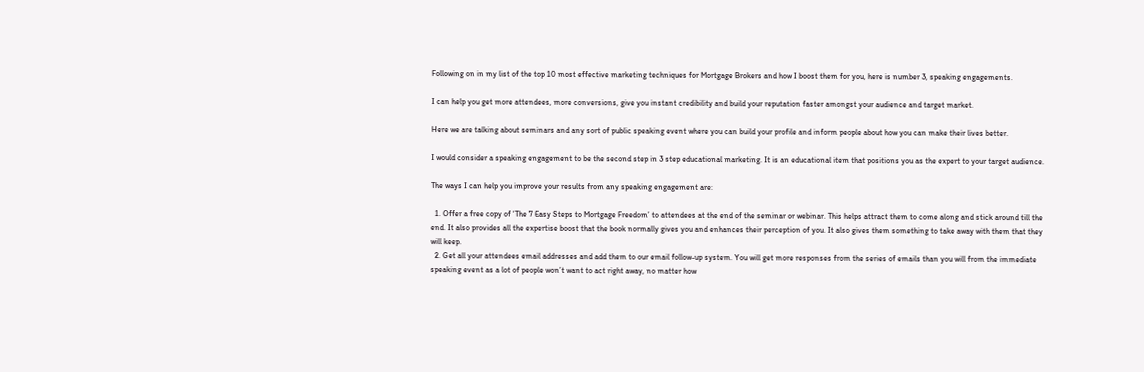Following on in my list of the top 10 most effective marketing techniques for Mortgage Brokers and how I boost them for you, here is number 3, speaking engagements.

I can help you get more attendees, more conversions, give you instant credibility and build your reputation faster amongst your audience and target market.

Here we are talking about seminars and any sort of public speaking event where you can build your profile and inform people about how you can make their lives better.

I would consider a speaking engagement to be the second step in 3 step educational marketing. It is an educational item that positions you as the expert to your target audience.

The ways I can help you improve your results from any speaking engagement are:

  1. Offer a free copy of ‘The 7 Easy Steps to Mortgage Freedom’ to attendees at the end of the seminar or webinar. This helps attract them to come along and stick around till the end. It also provides all the expertise boost that the book normally gives you and enhances their perception of you. It also gives them something to take away with them that they will keep.
  2. Get all your attendees email addresses and add them to our email follow-up system. You will get more responses from the series of emails than you will from the immediate speaking event as a lot of people won’t want to act right away, no matter how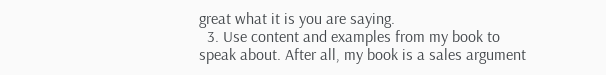great what it is you are saying.
  3. Use content and examples from my book to speak about. After all, my book is a sales argument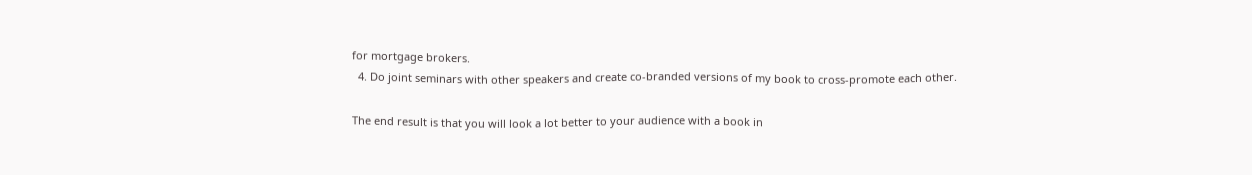for mortgage brokers.
  4. Do joint seminars with other speakers and create co-branded versions of my book to cross-promote each other.

The end result is that you will look a lot better to your audience with a book in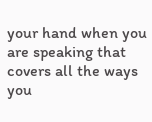your hand when you are speaking that covers all the ways you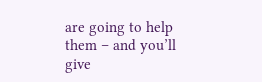are going to help them – and you’ll give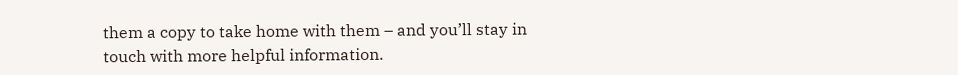them a copy to take home with them – and you’ll stay in touch with more helpful information.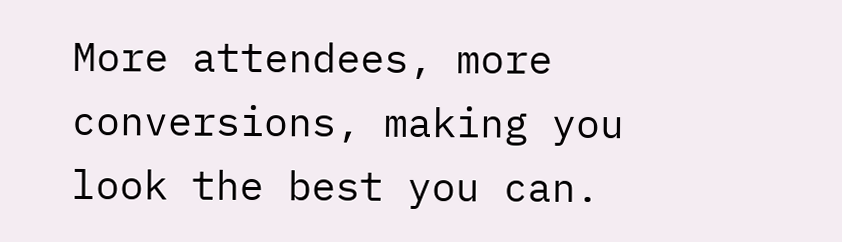More attendees, more conversions, making you look the best you can.